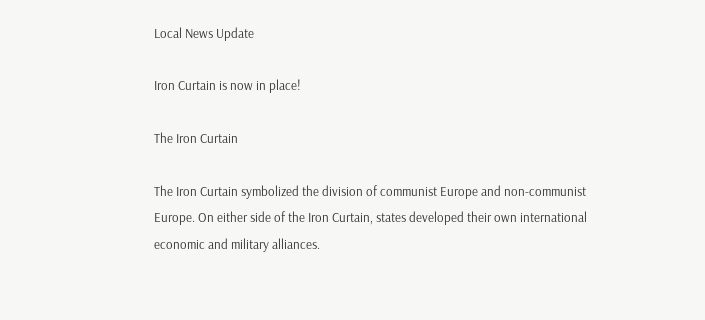Local News Update

Iron Curtain is now in place!

The Iron Curtain

The Iron Curtain symbolized the division of communist Europe and non-communist Europe. On either side of the Iron Curtain, states developed their own international economic and military alliances.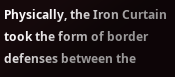Physically, the Iron Curtain took the form of border defenses between the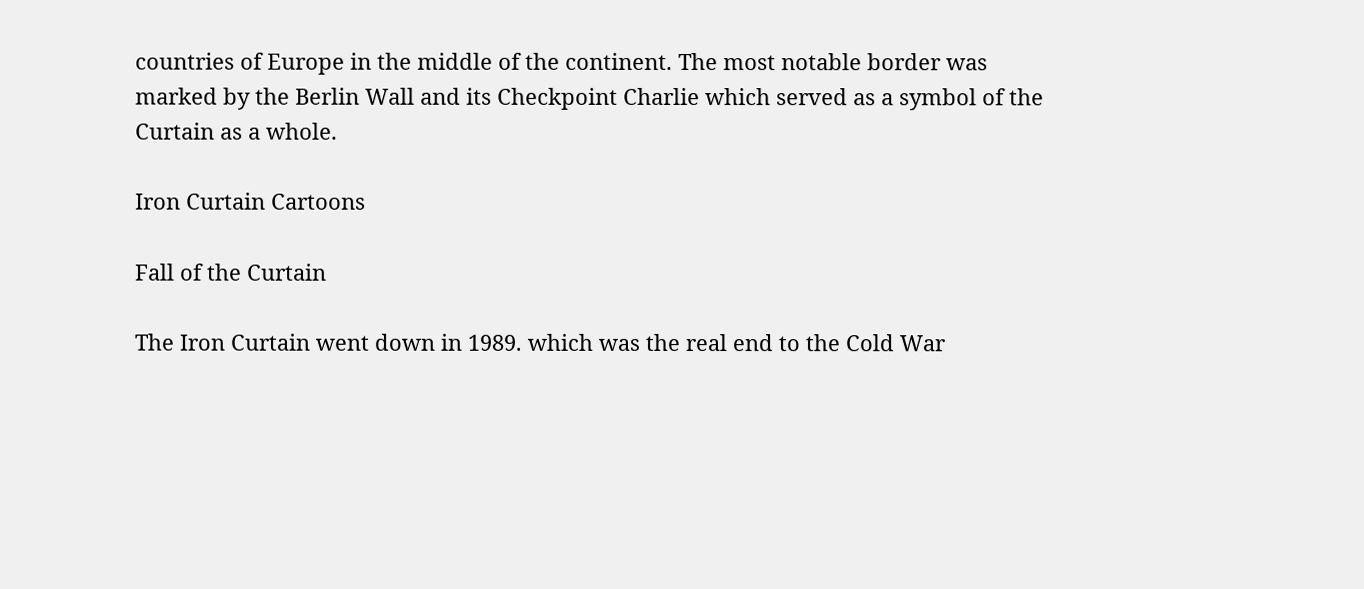countries of Europe in the middle of the continent. The most notable border was marked by the Berlin Wall and its Checkpoint Charlie which served as a symbol of the Curtain as a whole.

Iron Curtain Cartoons

Fall of the Curtain

The Iron Curtain went down in 1989. which was the real end to the Cold War